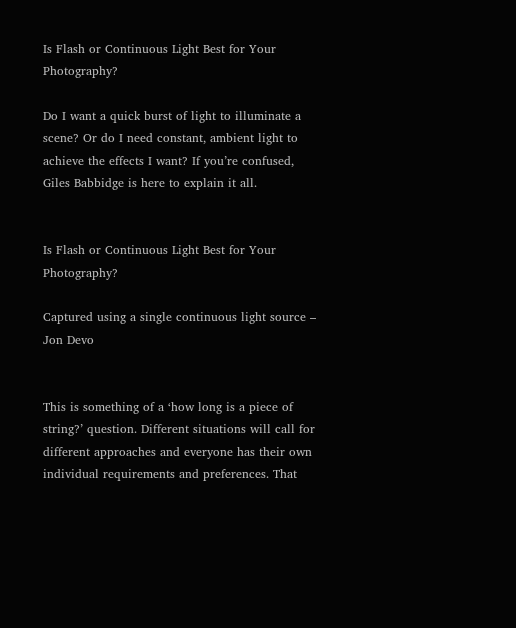Is Flash or Continuous Light Best for Your Photography?

Do I want a quick burst of light to illuminate a scene? Or do I need constant, ambient light to achieve the effects I want? If you’re confused, Giles Babbidge is here to explain it all.


Is Flash or Continuous Light Best for Your Photography?

Captured using a single continuous light source – Jon Devo


This is something of a ‘how long is a piece of string?’ question. Different situations will call for different approaches and everyone has their own individual requirements and preferences. That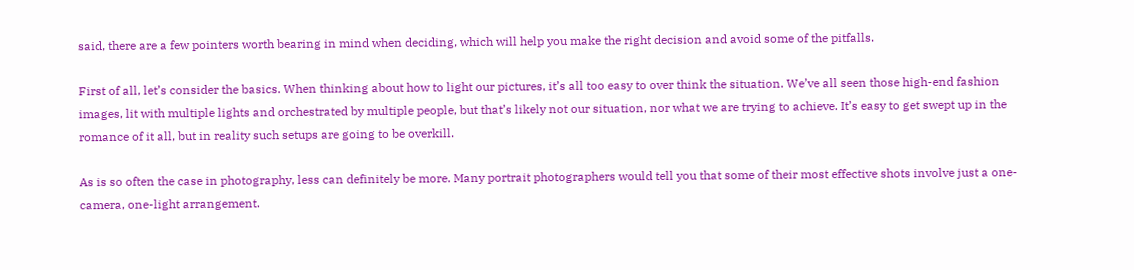said, there are a few pointers worth bearing in mind when deciding, which will help you make the right decision and avoid some of the pitfalls.

First of all, let’s consider the basics. When thinking about how to light our pictures, it’s all too easy to over think the situation. We’ve all seen those high-end fashion images, lit with multiple lights and orchestrated by multiple people, but that’s likely not our situation, nor what we are trying to achieve. It’s easy to get swept up in the romance of it all, but in reality such setups are going to be overkill.

As is so often the case in photography, less can definitely be more. Many portrait photographers would tell you that some of their most effective shots involve just a one-camera, one-light arrangement.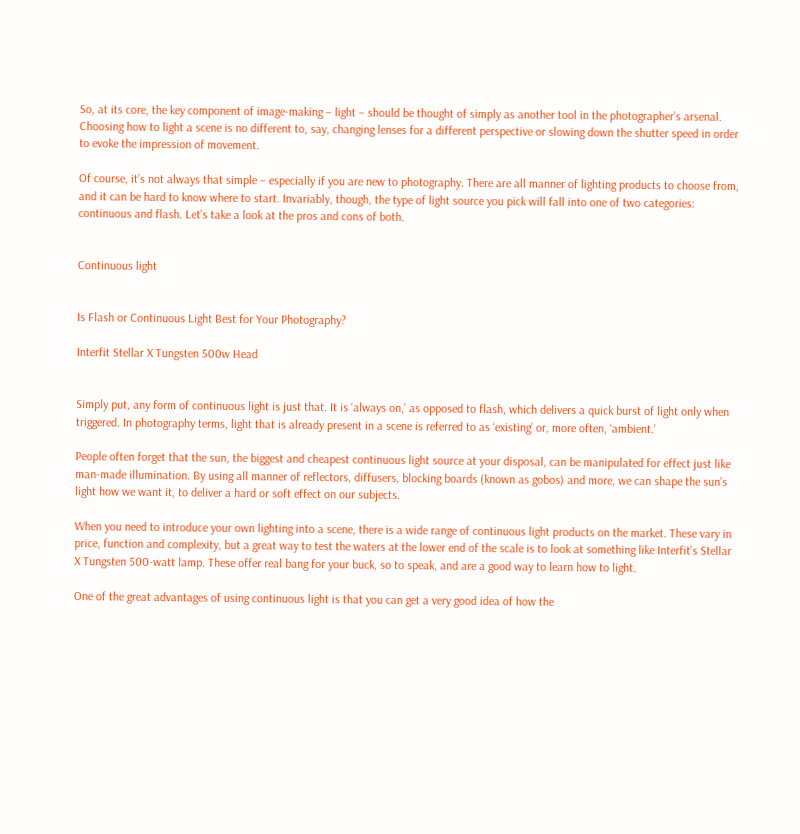So, at its core, the key component of image-making – light – should be thought of simply as another tool in the photographer’s arsenal. Choosing how to light a scene is no different to, say, changing lenses for a different perspective or slowing down the shutter speed in order to evoke the impression of movement.

Of course, it’s not always that simple – especially if you are new to photography. There are all manner of lighting products to choose from, and it can be hard to know where to start. Invariably, though, the type of light source you pick will fall into one of two categories: continuous and flash. Let’s take a look at the pros and cons of both.


Continuous light


Is Flash or Continuous Light Best for Your Photography?

Interfit Stellar X Tungsten 500w Head


Simply put, any form of continuous light is just that. It is ‘always on,’ as opposed to flash, which delivers a quick burst of light only when triggered. In photography terms, light that is already present in a scene is referred to as ‘existing’ or, more often, ‘ambient.’

People often forget that the sun, the biggest and cheapest continuous light source at your disposal, can be manipulated for effect just like man-made illumination. By using all manner of reflectors, diffusers, blocking boards (known as gobos) and more, we can shape the sun’s light how we want it, to deliver a hard or soft effect on our subjects.

When you need to introduce your own lighting into a scene, there is a wide range of continuous light products on the market. These vary in price, function and complexity, but a great way to test the waters at the lower end of the scale is to look at something like Interfit’s Stellar X Tungsten 500-watt lamp. These offer real bang for your buck, so to speak, and are a good way to learn how to light.

One of the great advantages of using continuous light is that you can get a very good idea of how the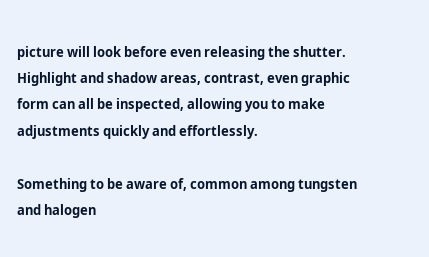picture will look before even releasing the shutter. Highlight and shadow areas, contrast, even graphic form can all be inspected, allowing you to make adjustments quickly and effortlessly.

Something to be aware of, common among tungsten and halogen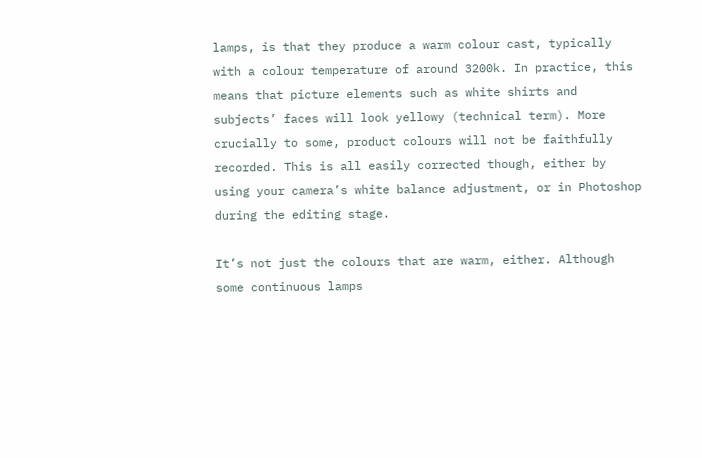lamps, is that they produce a warm colour cast, typically with a colour temperature of around 3200k. In practice, this means that picture elements such as white shirts and subjects’ faces will look yellowy (technical term). More crucially to some, product colours will not be faithfully recorded. This is all easily corrected though, either by using your camera’s white balance adjustment, or in Photoshop during the editing stage.

It’s not just the colours that are warm, either. Although some continuous lamps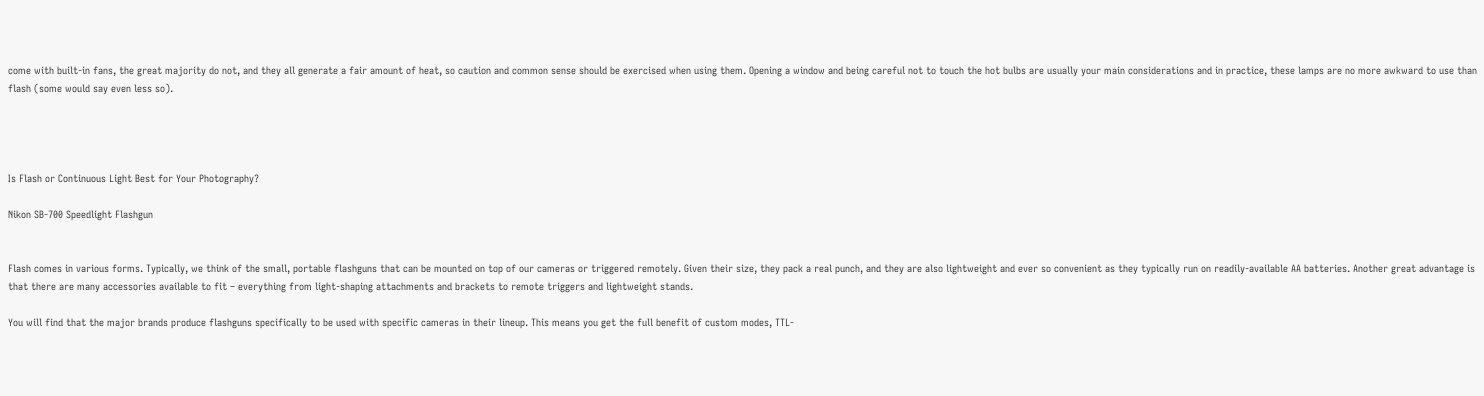come with built-in fans, the great majority do not, and they all generate a fair amount of heat, so caution and common sense should be exercised when using them. Opening a window and being careful not to touch the hot bulbs are usually your main considerations and in practice, these lamps are no more awkward to use than flash (some would say even less so).




Is Flash or Continuous Light Best for Your Photography?

Nikon SB-700 Speedlight Flashgun


Flash comes in various forms. Typically, we think of the small, portable flashguns that can be mounted on top of our cameras or triggered remotely. Given their size, they pack a real punch, and they are also lightweight and ever so convenient as they typically run on readily-available AA batteries. Another great advantage is that there are many accessories available to fit – everything from light-shaping attachments and brackets to remote triggers and lightweight stands.

You will find that the major brands produce flashguns specifically to be used with specific cameras in their lineup. This means you get the full benefit of custom modes, TTL-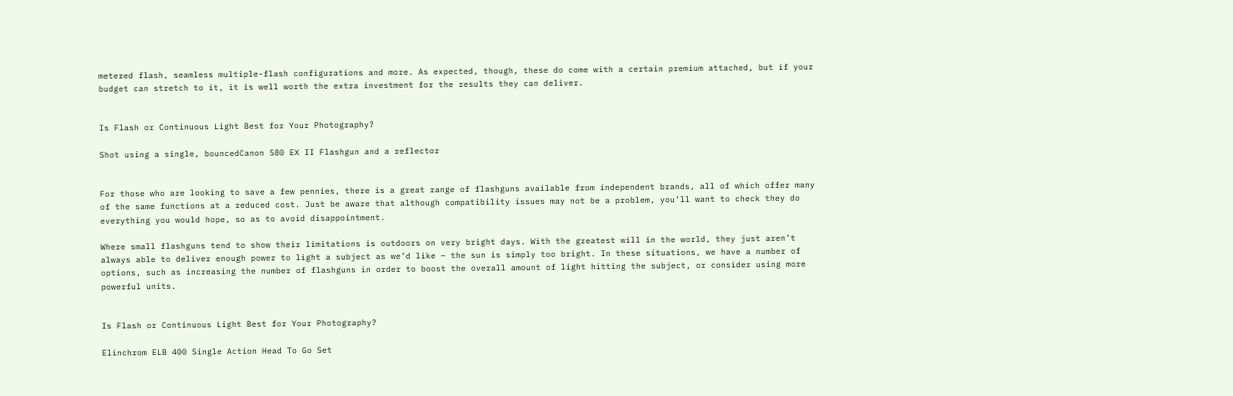metered flash, seamless multiple-flash configurations and more. As expected, though, these do come with a certain premium attached, but if your budget can stretch to it, it is well worth the extra investment for the results they can deliver.


Is Flash or Continuous Light Best for Your Photography?

Shot using a single, bouncedCanon 580 EX II Flashgun and a reflector


For those who are looking to save a few pennies, there is a great range of flashguns available from independent brands, all of which offer many of the same functions at a reduced cost. Just be aware that although compatibility issues may not be a problem, you’ll want to check they do everything you would hope, so as to avoid disappointment.

Where small flashguns tend to show their limitations is outdoors on very bright days. With the greatest will in the world, they just aren’t always able to deliver enough power to light a subject as we’d like – the sun is simply too bright. In these situations, we have a number of options, such as increasing the number of flashguns in order to boost the overall amount of light hitting the subject, or consider using more powerful units.


Is Flash or Continuous Light Best for Your Photography?

Elinchrom ELB 400 Single Action Head To Go Set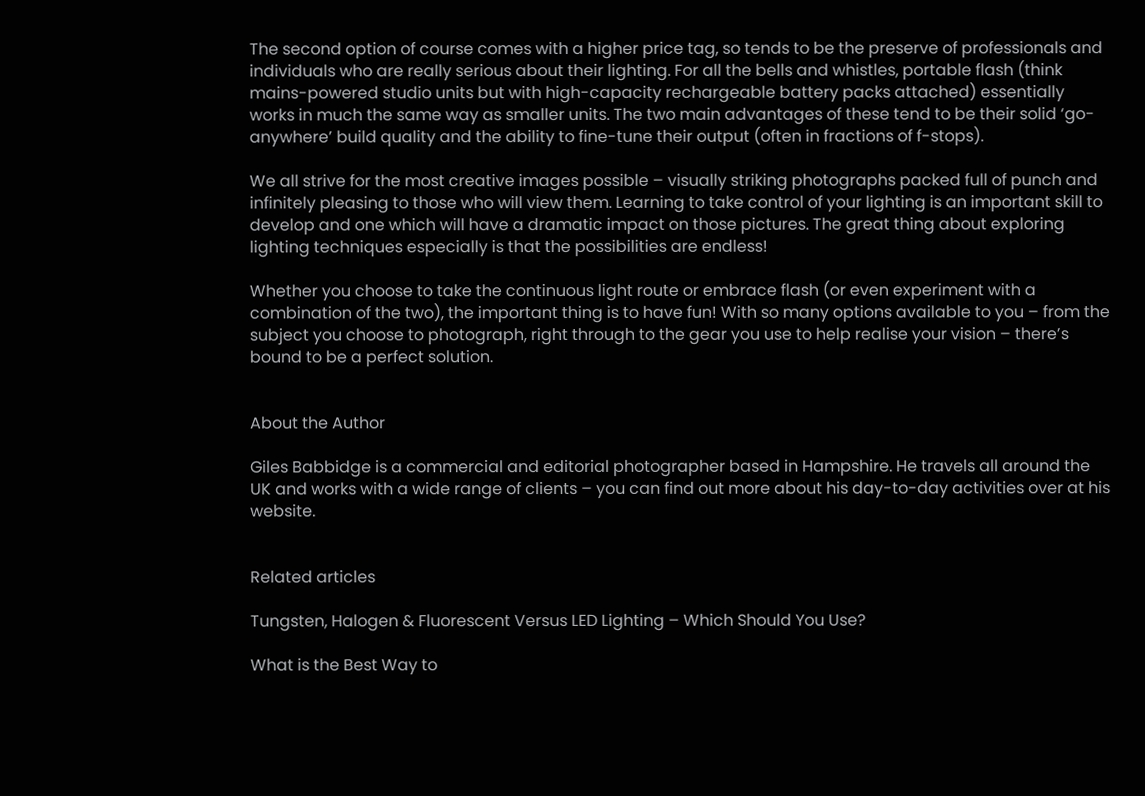The second option of course comes with a higher price tag, so tends to be the preserve of professionals and individuals who are really serious about their lighting. For all the bells and whistles, portable flash (think mains-powered studio units but with high-capacity rechargeable battery packs attached) essentially works in much the same way as smaller units. The two main advantages of these tend to be their solid ‘go-anywhere’ build quality and the ability to fine-tune their output (often in fractions of f-stops).

We all strive for the most creative images possible – visually striking photographs packed full of punch and infinitely pleasing to those who will view them. Learning to take control of your lighting is an important skill to develop and one which will have a dramatic impact on those pictures. The great thing about exploring lighting techniques especially is that the possibilities are endless!

Whether you choose to take the continuous light route or embrace flash (or even experiment with a combination of the two), the important thing is to have fun! With so many options available to you – from the subject you choose to photograph, right through to the gear you use to help realise your vision – there’s bound to be a perfect solution.


About the Author

Giles Babbidge is a commercial and editorial photographer based in Hampshire. He travels all around the UK and works with a wide range of clients – you can find out more about his day-to-day activities over at his website.


Related articles

Tungsten, Halogen & Fluorescent Versus LED Lighting – Which Should You Use?

What is the Best Way to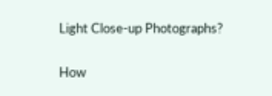Light Close-up Photographs?

How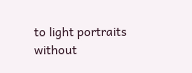to light portraits without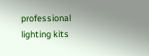professional lighting kits